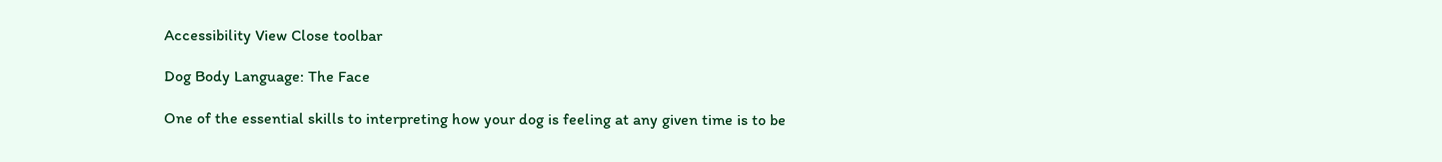Accessibility View Close toolbar

Dog Body Language: The Face

One of the essential skills to interpreting how your dog is feeling at any given time is to be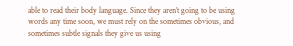able to read their body language. Since they aren’t going to be using words any time soon, we must rely on the sometimes obvious, and sometimes subtle signals they give us using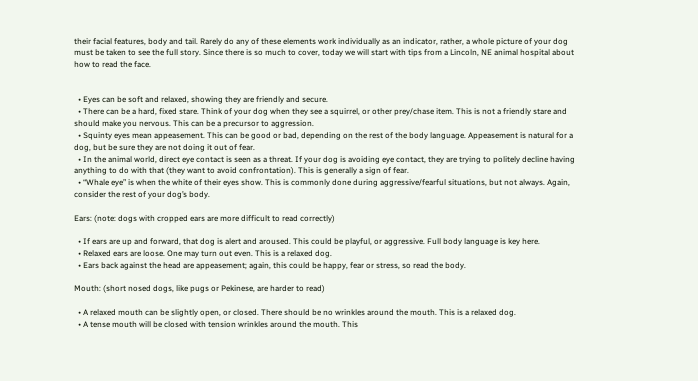their facial features, body and tail. Rarely do any of these elements work individually as an indicator, rather, a whole picture of your dog must be taken to see the full story. Since there is so much to cover, today we will start with tips from a Lincoln, NE animal hospital about how to read the face.


  • Eyes can be soft and relaxed, showing they are friendly and secure.
  • There can be a hard, fixed stare. Think of your dog when they see a squirrel, or other prey/chase item. This is not a friendly stare and should make you nervous. This can be a precursor to aggression.
  • Squinty eyes mean appeasement. This can be good or bad, depending on the rest of the body language. Appeasement is natural for a dog, but be sure they are not doing it out of fear.
  • In the animal world, direct eye contact is seen as a threat. If your dog is avoiding eye contact, they are trying to politely decline having anything to do with that (they want to avoid confrontation). This is generally a sign of fear.
  • “Whale eye” is when the white of their eyes show. This is commonly done during aggressive/fearful situations, but not always. Again, consider the rest of your dog’s body.

Ears: (note: dogs with cropped ears are more difficult to read correctly)

  • If ears are up and forward, that dog is alert and aroused. This could be playful, or aggressive. Full body language is key here.
  • Relaxed ears are loose. One may turn out even. This is a relaxed dog.
  • Ears back against the head are appeasement; again, this could be happy, fear or stress, so read the body.

Mouth: (short nosed dogs, like pugs or Pekinese, are harder to read)

  • A relaxed mouth can be slightly open, or closed. There should be no wrinkles around the mouth. This is a relaxed dog.
  • A tense mouth will be closed with tension wrinkles around the mouth. This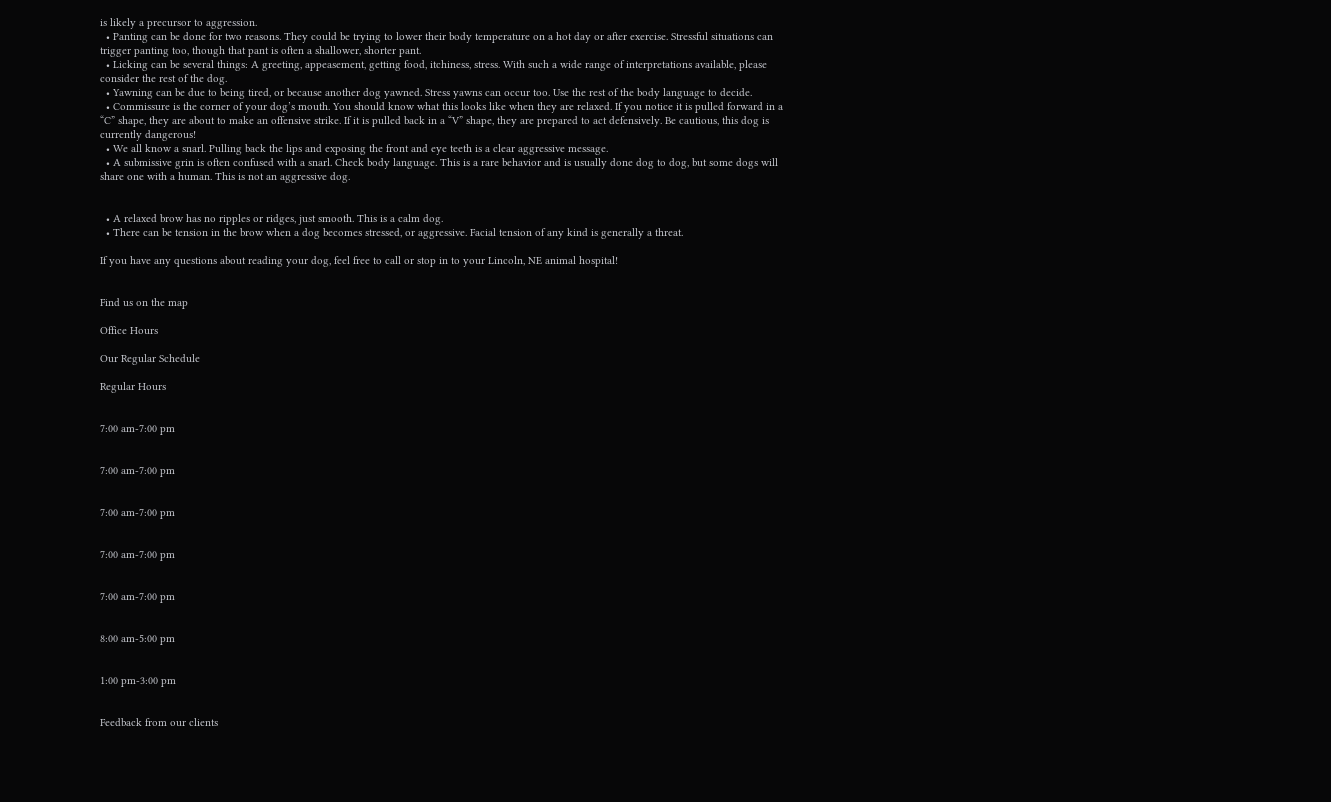is likely a precursor to aggression.
  • Panting can be done for two reasons. They could be trying to lower their body temperature on a hot day or after exercise. Stressful situations can trigger panting too, though that pant is often a shallower, shorter pant.
  • Licking can be several things: A greeting, appeasement, getting food, itchiness, stress. With such a wide range of interpretations available, please consider the rest of the dog.
  • Yawning can be due to being tired, or because another dog yawned. Stress yawns can occur too. Use the rest of the body language to decide.
  • Commissure is the corner of your dog’s mouth. You should know what this looks like when they are relaxed. If you notice it is pulled forward in a “C” shape, they are about to make an offensive strike. If it is pulled back in a “V” shape, they are prepared to act defensively. Be cautious, this dog is currently dangerous!
  • We all know a snarl. Pulling back the lips and exposing the front and eye teeth is a clear aggressive message.
  • A submissive grin is often confused with a snarl. Check body language. This is a rare behavior and is usually done dog to dog, but some dogs will share one with a human. This is not an aggressive dog.


  • A relaxed brow has no ripples or ridges, just smooth. This is a calm dog.
  • There can be tension in the brow when a dog becomes stressed, or aggressive. Facial tension of any kind is generally a threat.

If you have any questions about reading your dog, feel free to call or stop in to your Lincoln, NE animal hospital!


Find us on the map

Office Hours

Our Regular Schedule

Regular Hours


7:00 am-7:00 pm


7:00 am-7:00 pm


7:00 am-7:00 pm


7:00 am-7:00 pm


7:00 am-7:00 pm


8:00 am-5:00 pm


1:00 pm-3:00 pm


Feedback from our clients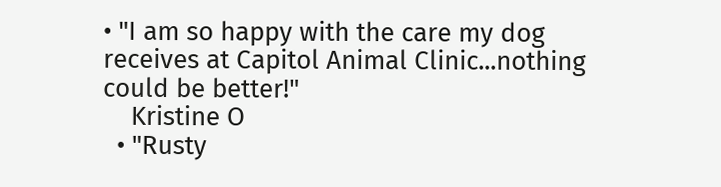• "I am so happy with the care my dog receives at Capitol Animal Clinic...nothing could be better!"
    Kristine O
  • "Rusty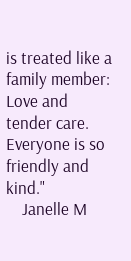is treated like a family member: Love and tender care. Everyone is so friendly and kind."
    Janelle M